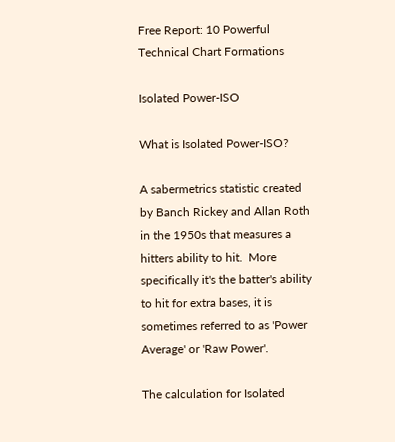Free Report: 10 Powerful Technical Chart Formations

Isolated Power-ISO

What is Isolated Power-ISO?

A sabermetrics statistic created by Banch Rickey and Allan Roth in the 1950s that measures a hitters ability to hit.  More specifically it's the batter's ability to hit for extra bases, it is sometimes referred to as 'Power Average' or 'Raw Power'.

The calculation for Isolated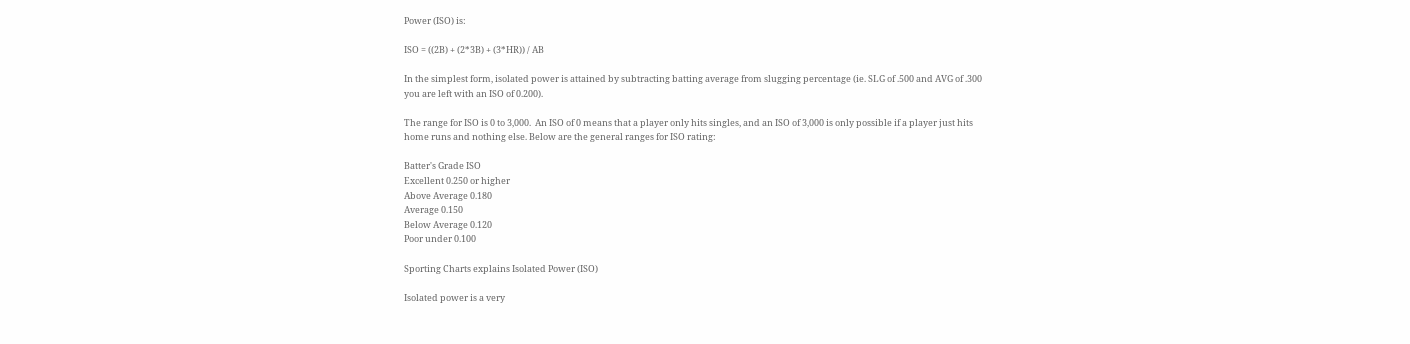Power (ISO) is:

ISO = ((2B) + (2*3B) + (3*HR)) / AB

In the simplest form, isolated power is attained by subtracting batting average from slugging percentage (ie. SLG of .500 and AVG of .300 you are left with an ISO of 0.200).

The range for ISO is 0 to 3,000.  An ISO of 0 means that a player only hits singles, and an ISO of 3,000 is only possible if a player just hits home runs and nothing else. Below are the general ranges for ISO rating:

Batter's Grade ISO
Excellent 0.250 or higher
Above Average 0.180
Average 0.150
Below Average 0.120
Poor under 0.100

Sporting Charts explains Isolated Power (ISO)

Isolated power is a very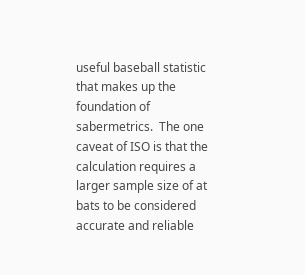useful baseball statistic that makes up the foundation of sabermetrics.  The one caveat of ISO is that the calculation requires a larger sample size of at bats to be considered accurate and reliable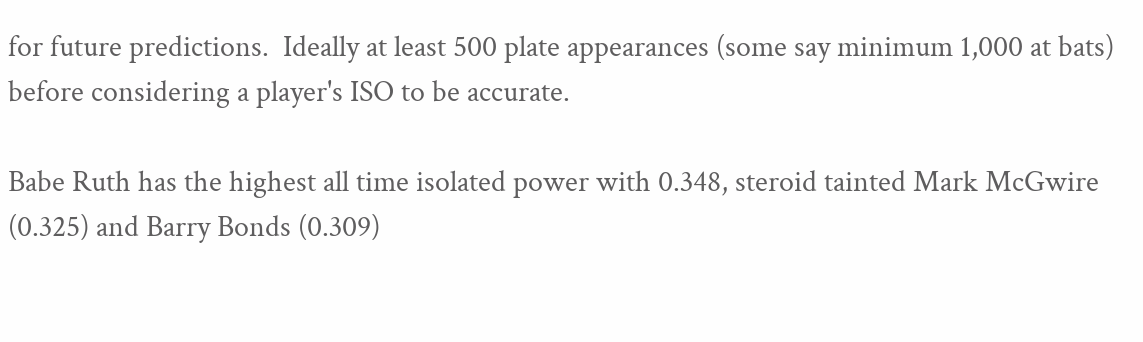for future predictions.  Ideally at least 500 plate appearances (some say minimum 1,000 at bats) before considering a player's ISO to be accurate.

Babe Ruth has the highest all time isolated power with 0.348, steroid tainted Mark McGwire (0.325) and Barry Bonds (0.309)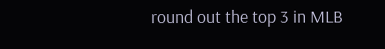round out the top 3 in MLB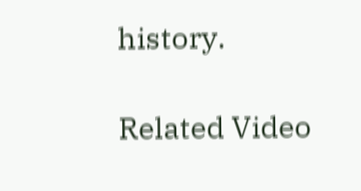history.

Related Video